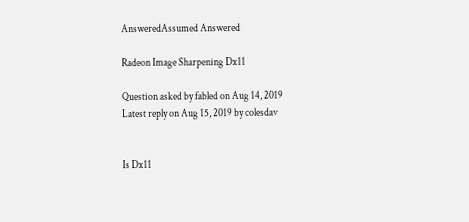AnsweredAssumed Answered

Radeon Image Sharpening Dx11

Question asked by fabled on Aug 14, 2019
Latest reply on Aug 15, 2019 by colesdav


Is Dx11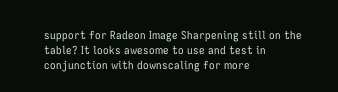support for Radeon Image Sharpening still on the table? It looks awesome to use and test in conjunction with downscaling for more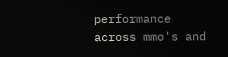performance across mmo's and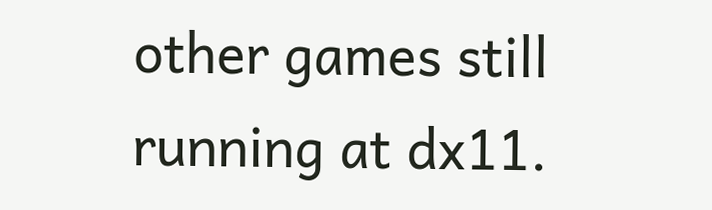other games still running at dx11.